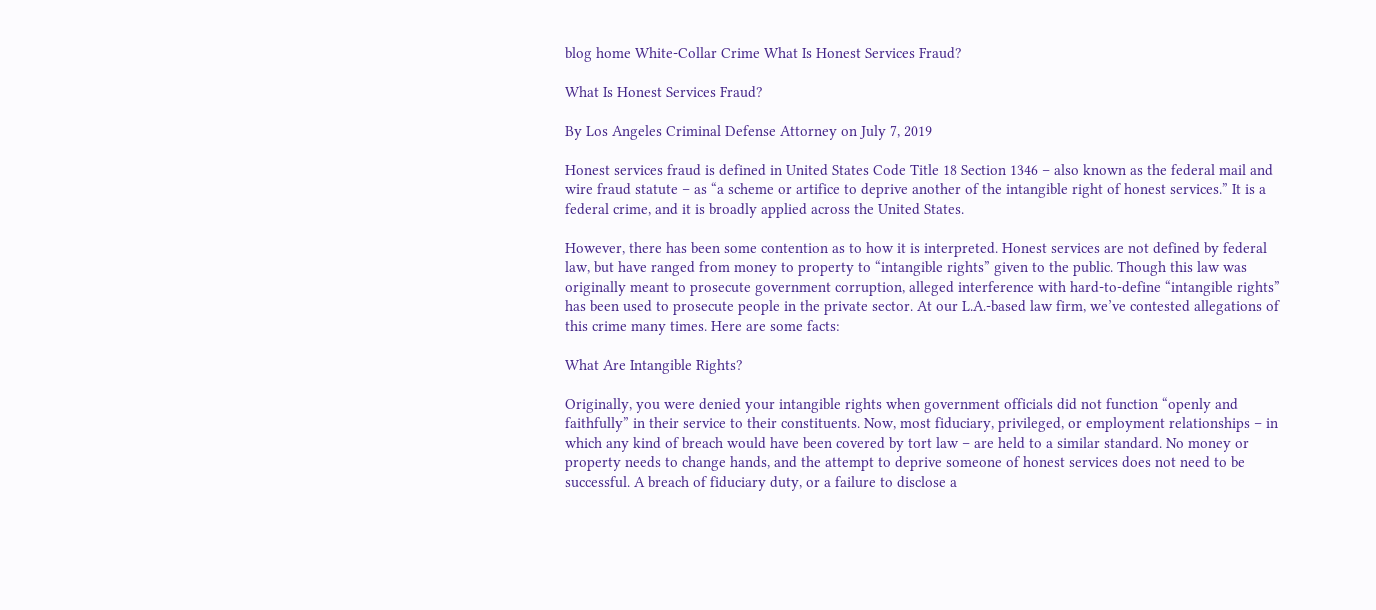blog home White-Collar Crime What Is Honest Services Fraud?

What Is Honest Services Fraud?

By Los Angeles Criminal Defense Attorney on July 7, 2019

Honest services fraud is defined in United States Code Title 18 Section 1346 – also known as the federal mail and wire fraud statute – as “a scheme or artifice to deprive another of the intangible right of honest services.” It is a federal crime, and it is broadly applied across the United States.

However, there has been some contention as to how it is interpreted. Honest services are not defined by federal law, but have ranged from money to property to “intangible rights” given to the public. Though this law was originally meant to prosecute government corruption, alleged interference with hard-to-define “intangible rights” has been used to prosecute people in the private sector. At our L.A.-based law firm, we’ve contested allegations of this crime many times. Here are some facts:

What Are Intangible Rights?

Originally, you were denied your intangible rights when government officials did not function “openly and faithfully” in their service to their constituents. Now, most fiduciary, privileged, or employment relationships – in which any kind of breach would have been covered by tort law – are held to a similar standard. No money or property needs to change hands, and the attempt to deprive someone of honest services does not need to be successful. A breach of fiduciary duty, or a failure to disclose a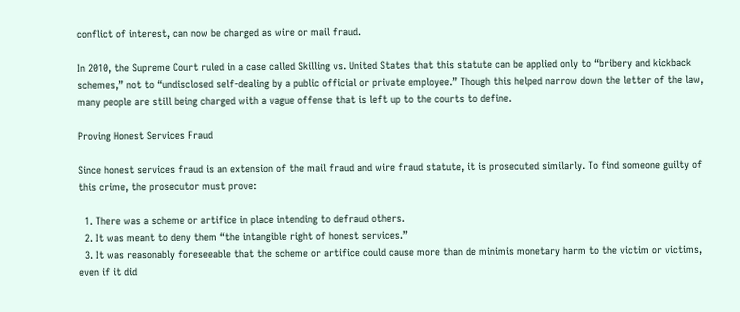conflict of interest, can now be charged as wire or mail fraud.

In 2010, the Supreme Court ruled in a case called Skilling vs. United States that this statute can be applied only to “bribery and kickback schemes,” not to “undisclosed self-dealing by a public official or private employee.” Though this helped narrow down the letter of the law, many people are still being charged with a vague offense that is left up to the courts to define.

Proving Honest Services Fraud

Since honest services fraud is an extension of the mail fraud and wire fraud statute, it is prosecuted similarly. To find someone guilty of this crime, the prosecutor must prove:

  1. There was a scheme or artifice in place intending to defraud others.
  2. It was meant to deny them “the intangible right of honest services.”
  3. It was reasonably foreseeable that the scheme or artifice could cause more than de minimis monetary harm to the victim or victims, even if it did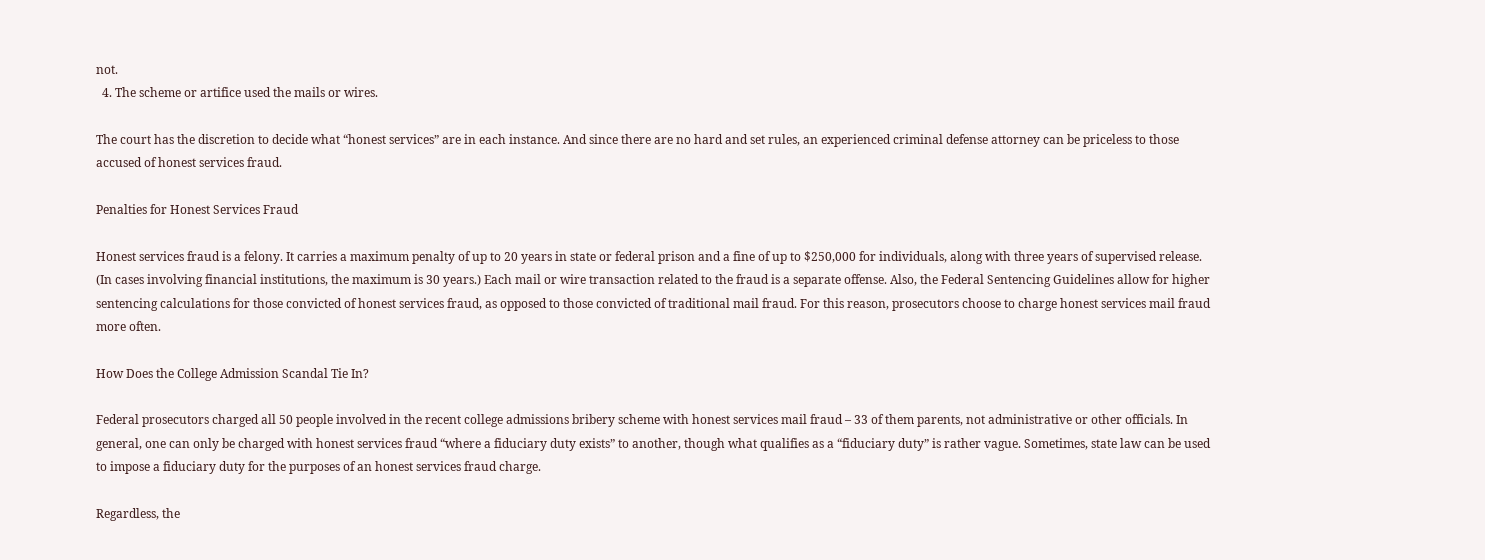not.
  4. The scheme or artifice used the mails or wires.

The court has the discretion to decide what “honest services” are in each instance. And since there are no hard and set rules, an experienced criminal defense attorney can be priceless to those accused of honest services fraud.

Penalties for Honest Services Fraud

Honest services fraud is a felony. It carries a maximum penalty of up to 20 years in state or federal prison and a fine of up to $250,000 for individuals, along with three years of supervised release. (In cases involving financial institutions, the maximum is 30 years.) Each mail or wire transaction related to the fraud is a separate offense. Also, the Federal Sentencing Guidelines allow for higher sentencing calculations for those convicted of honest services fraud, as opposed to those convicted of traditional mail fraud. For this reason, prosecutors choose to charge honest services mail fraud more often.

How Does the College Admission Scandal Tie In?

Federal prosecutors charged all 50 people involved in the recent college admissions bribery scheme with honest services mail fraud – 33 of them parents, not administrative or other officials. In general, one can only be charged with honest services fraud “where a fiduciary duty exists” to another, though what qualifies as a “fiduciary duty” is rather vague. Sometimes, state law can be used to impose a fiduciary duty for the purposes of an honest services fraud charge.

Regardless, the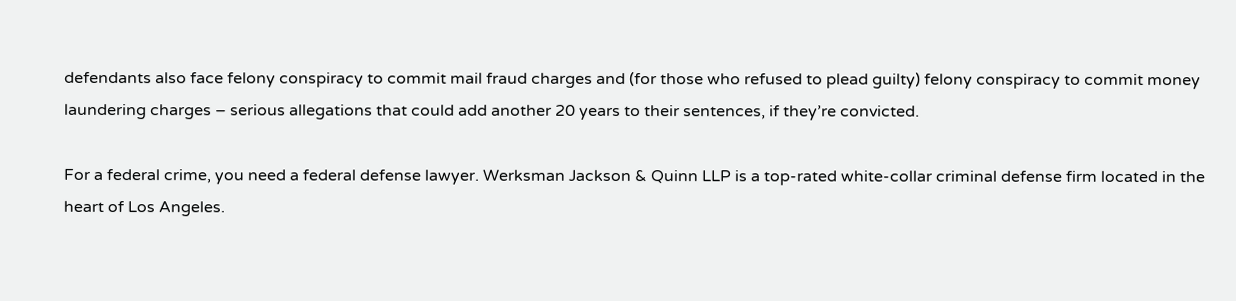defendants also face felony conspiracy to commit mail fraud charges and (for those who refused to plead guilty) felony conspiracy to commit money laundering charges – serious allegations that could add another 20 years to their sentences, if they’re convicted.

For a federal crime, you need a federal defense lawyer. Werksman Jackson & Quinn LLP is a top-rated white-collar criminal defense firm located in the heart of Los Angeles.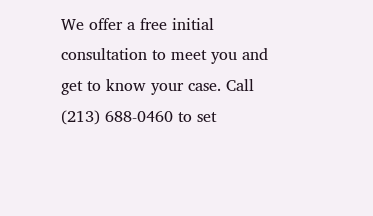We offer a free initial consultation to meet you and get to know your case. Call (213) 688-0460 to set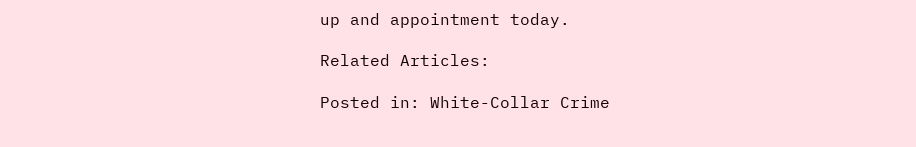up and appointment today.

Related Articles:

Posted in: White-Collar Crime